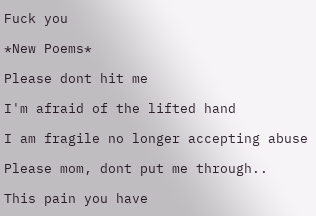Fuck you

*New Poems*

Please dont hit me

I'm afraid of the lifted hand

I am fragile no longer accepting abuse

Please mom, dont put me through..

This pain you have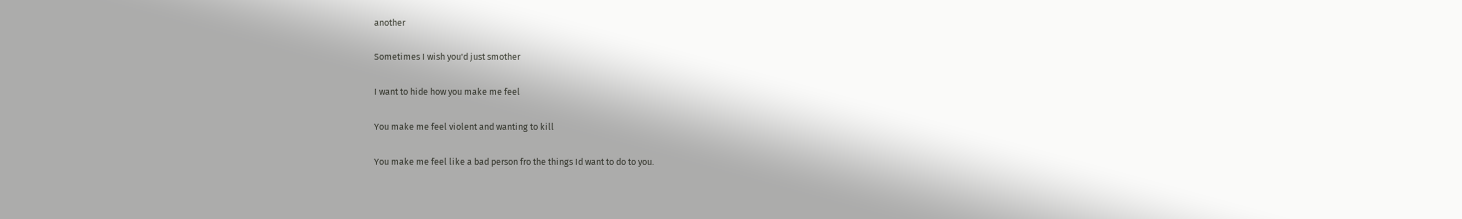another

Sometimes I wish you'd just smother

I want to hide how you make me feel

You make me feel violent and wanting to kill

You make me feel like a bad person fro the things Id want to do to you.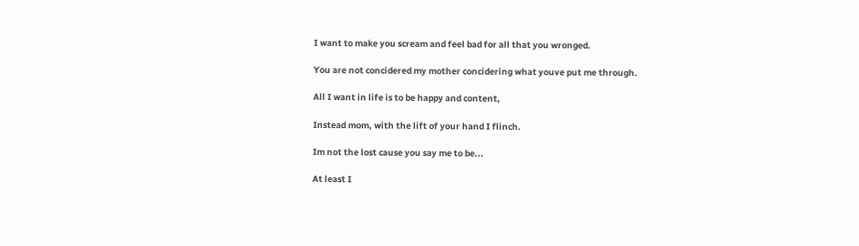I want to make you scream and feel bad for all that you wronged.

You are not concidered my mother concidering what youve put me through.

All I want in life is to be happy and content,

Instead mom, with the lift of your hand I flinch.

Im not the lost cause you say me to be...

At least I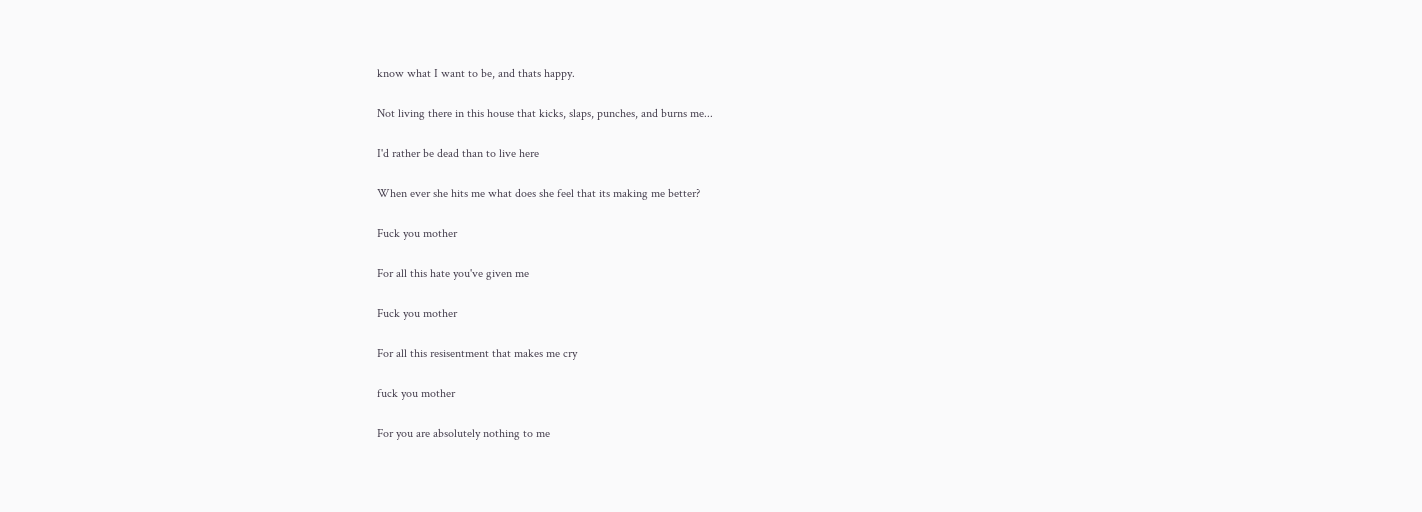know what I want to be, and thats happy.

Not living there in this house that kicks, slaps, punches, and burns me...

I'd rather be dead than to live here

When ever she hits me what does she feel that its making me better?

Fuck you mother

For all this hate you've given me

Fuck you mother

For all this resisentment that makes me cry

fuck you mother

For you are absolutely nothing to me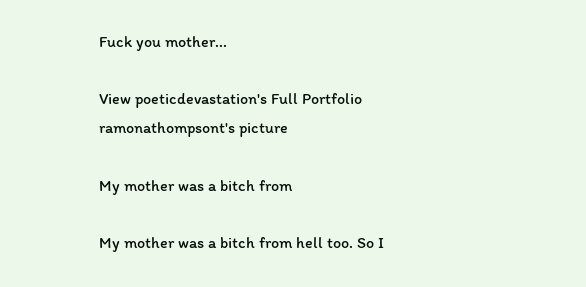Fuck you mother...

View poeticdevastation's Full Portfolio
ramonathompsont's picture

My mother was a bitch from

My mother was a bitch from hell too. So I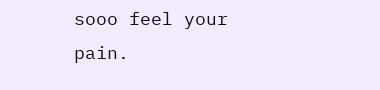sooo feel your pain.